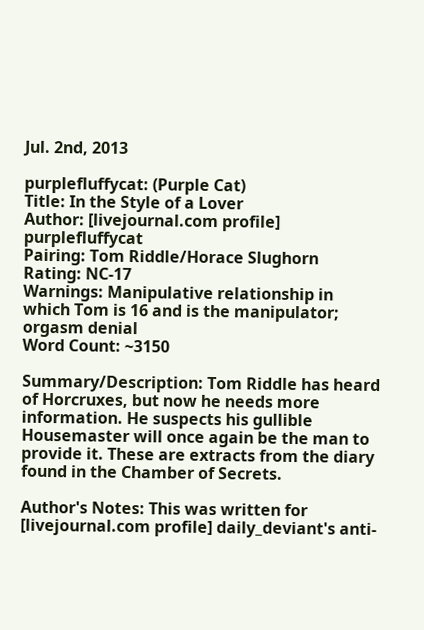Jul. 2nd, 2013

purplefluffycat: (Purple Cat)
Title: In the Style of a Lover
Author: [livejournal.com profile] purplefluffycat
Pairing: Tom Riddle/Horace Slughorn
Rating: NC-17
Warnings: Manipulative relationship in which Tom is 16 and is the manipulator; orgasm denial
Word Count: ~3150

Summary/Description: Tom Riddle has heard of Horcruxes, but now he needs more information. He suspects his gullible Housemaster will once again be the man to provide it. These are extracts from the diary found in the Chamber of Secrets.

Author's Notes: This was written for [livejournal.com profile] daily_deviant's anti-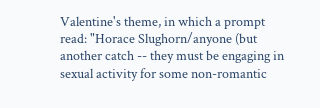Valentine's theme, in which a prompt read: "Horace Slughorn/anyone (but another catch -- they must be engaging in sexual activity for some non-romantic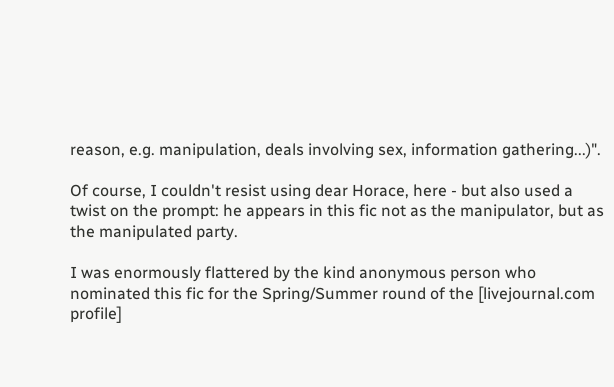reason, e.g. manipulation, deals involving sex, information gathering...)".

Of course, I couldn't resist using dear Horace, here - but also used a twist on the prompt: he appears in this fic not as the manipulator, but as the manipulated party.

I was enormously flattered by the kind anonymous person who nominated this fic for the Spring/Summer round of the [livejournal.com profile]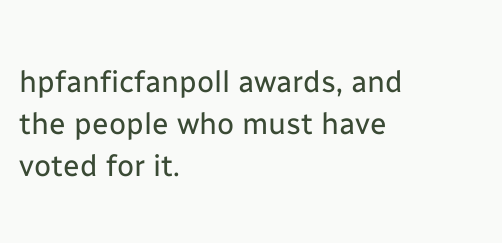hpfanficfanpoll awards, and the people who must have voted for it.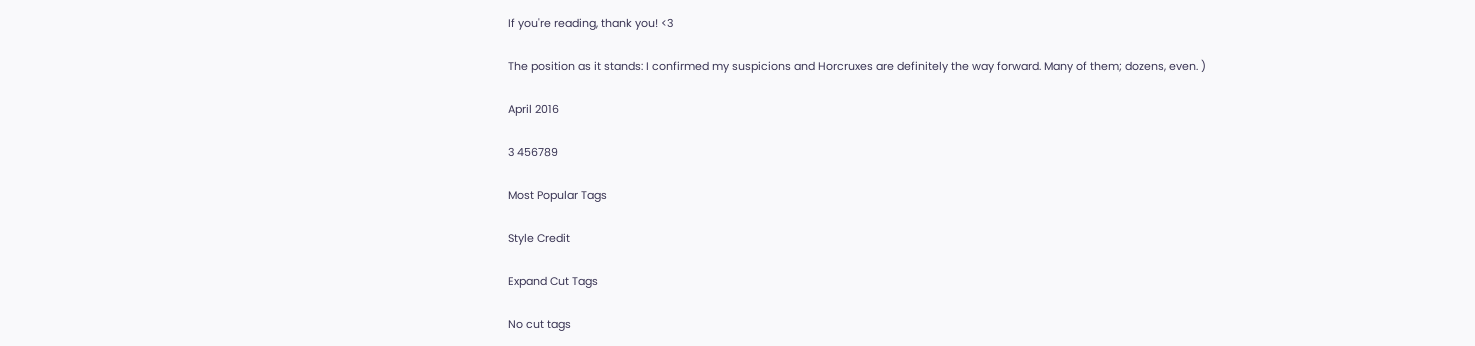If you're reading, thank you! <3

The position as it stands: I confirmed my suspicions and Horcruxes are definitely the way forward. Many of them; dozens, even. )

April 2016

3 456789

Most Popular Tags

Style Credit

Expand Cut Tags

No cut tags